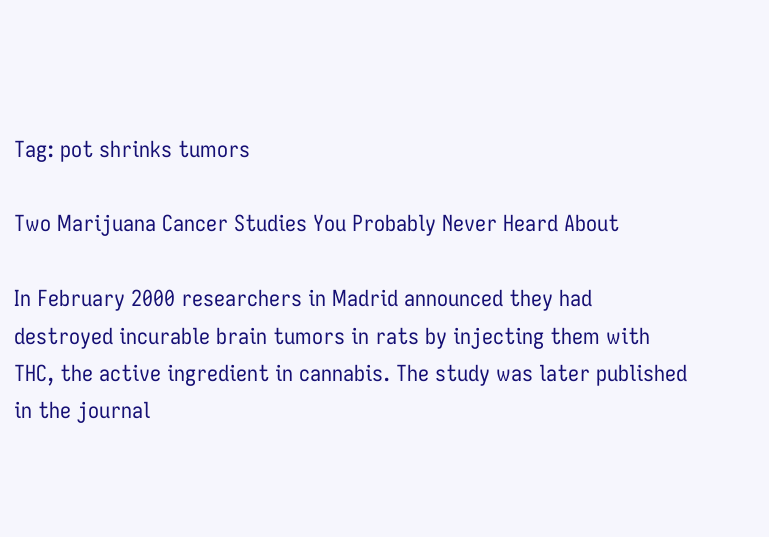Tag: pot shrinks tumors

Two Marijuana Cancer Studies You Probably Never Heard About

In February 2000 researchers in Madrid announced they had destroyed incurable brain tumors in rats by injecting them with THC, the active ingredient in cannabis. The study was later published in the journal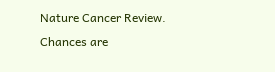Nature Cancer Review.
Chances are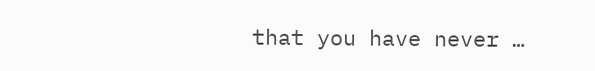that you have never …